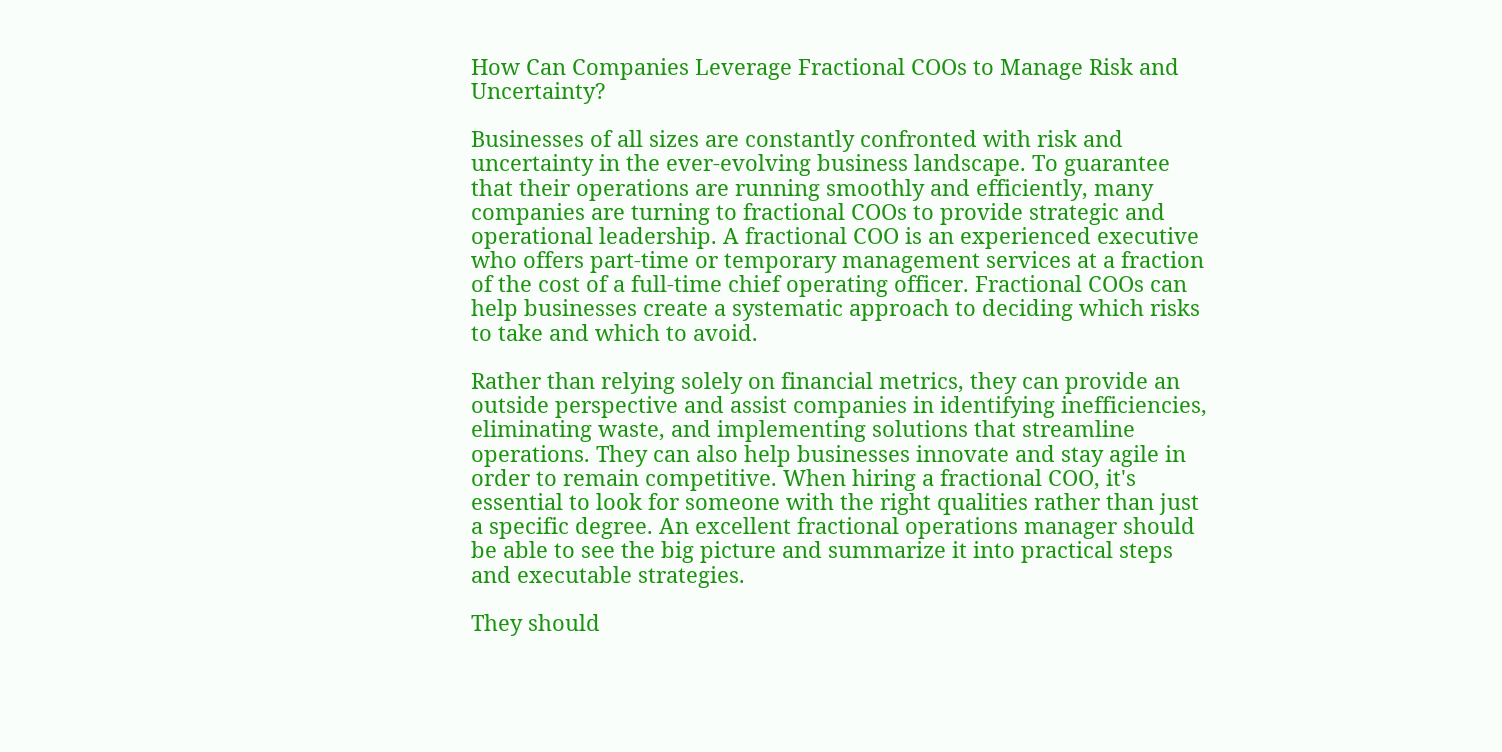How Can Companies Leverage Fractional COOs to Manage Risk and Uncertainty?

Businesses of all sizes are constantly confronted with risk and uncertainty in the ever-evolving business landscape. To guarantee that their operations are running smoothly and efficiently, many companies are turning to fractional COOs to provide strategic and operational leadership. A fractional COO is an experienced executive who offers part-time or temporary management services at a fraction of the cost of a full-time chief operating officer. Fractional COOs can help businesses create a systematic approach to deciding which risks to take and which to avoid.

Rather than relying solely on financial metrics, they can provide an outside perspective and assist companies in identifying inefficiencies, eliminating waste, and implementing solutions that streamline operations. They can also help businesses innovate and stay agile in order to remain competitive. When hiring a fractional COO, it's essential to look for someone with the right qualities rather than just a specific degree. An excellent fractional operations manager should be able to see the big picture and summarize it into practical steps and executable strategies.

They should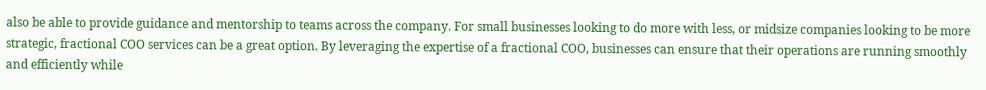also be able to provide guidance and mentorship to teams across the company. For small businesses looking to do more with less, or midsize companies looking to be more strategic, fractional COO services can be a great option. By leveraging the expertise of a fractional COO, businesses can ensure that their operations are running smoothly and efficiently while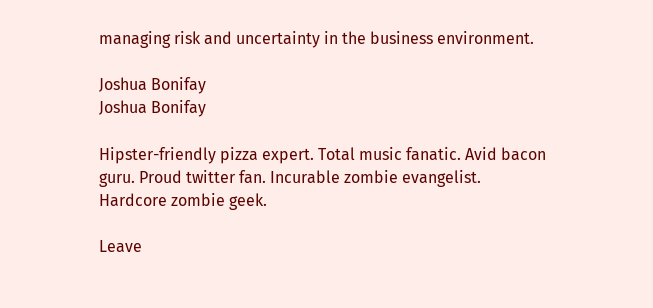managing risk and uncertainty in the business environment.

Joshua Bonifay
Joshua Bonifay

Hipster-friendly pizza expert. Total music fanatic. Avid bacon guru. Proud twitter fan. Incurable zombie evangelist. Hardcore zombie geek.

Leave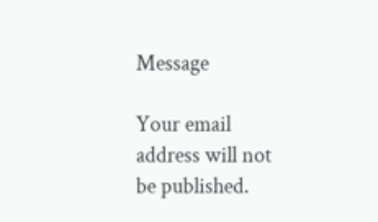Message

Your email address will not be published.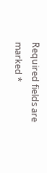Required fields are marked *